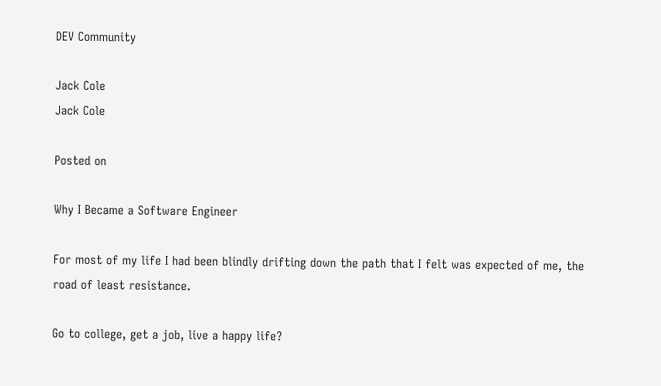DEV Community

Jack Cole
Jack Cole

Posted on

Why I Became a Software Engineer

For most of my life I had been blindly drifting down the path that I felt was expected of me, the road of least resistance.

Go to college, get a job, live a happy life?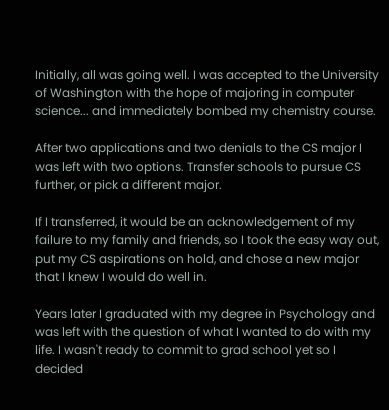Initially, all was going well. I was accepted to the University of Washington with the hope of majoring in computer science... and immediately bombed my chemistry course.

After two applications and two denials to the CS major I was left with two options. Transfer schools to pursue CS further, or pick a different major.

If I transferred, it would be an acknowledgement of my failure to my family and friends, so I took the easy way out, put my CS aspirations on hold, and chose a new major that I knew I would do well in.

Years later I graduated with my degree in Psychology and was left with the question of what I wanted to do with my life. I wasn't ready to commit to grad school yet so I decided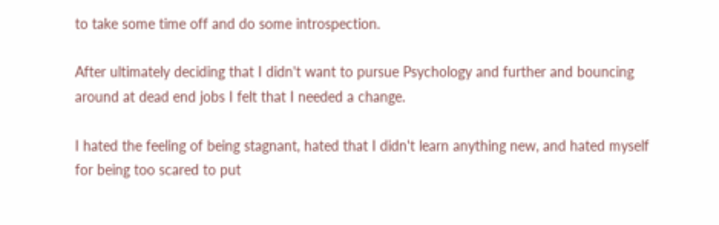to take some time off and do some introspection.

After ultimately deciding that I didn't want to pursue Psychology and further and bouncing around at dead end jobs I felt that I needed a change.

I hated the feeling of being stagnant, hated that I didn't learn anything new, and hated myself for being too scared to put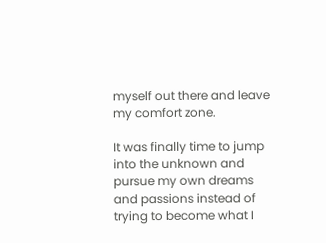myself out there and leave my comfort zone.

It was finally time to jump into the unknown and pursue my own dreams and passions instead of trying to become what I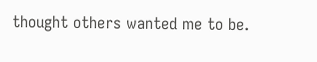thought others wanted me to be.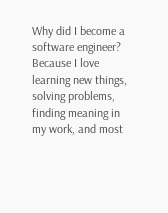Why did I become a software engineer? Because I love learning new things, solving problems, finding meaning in my work, and most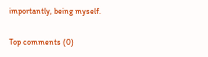importantly, being myself.

Top comments (0)